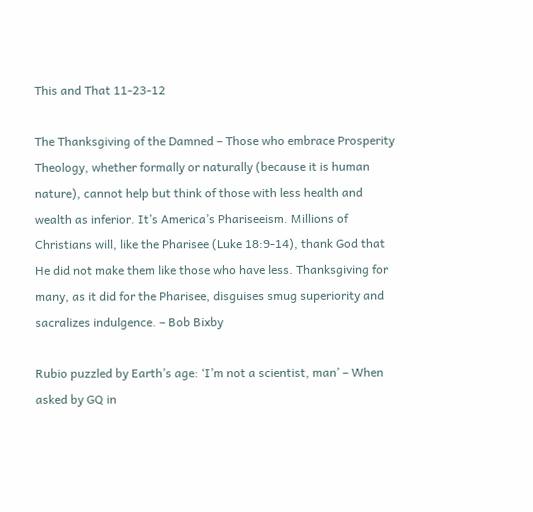This and That 11-23-12

The Thanksgiving of the Damned – Those who embrace Prosperity Theology, whether formally or naturally (because it is human nature), cannot help but think of those with less health and wealth as inferior. It’s America’s Phariseeism. Millions of Christians will, like the Pharisee (Luke 18:9-14), thank God that He did not make them like those who have less. Thanksgiving for many, as it did for the Pharisee, disguises smug superiority and sacralizes indulgence. – Bob Bixby

Rubio puzzled by Earth’s age: ‘I’m not a scientist, man’ – When asked by GQ in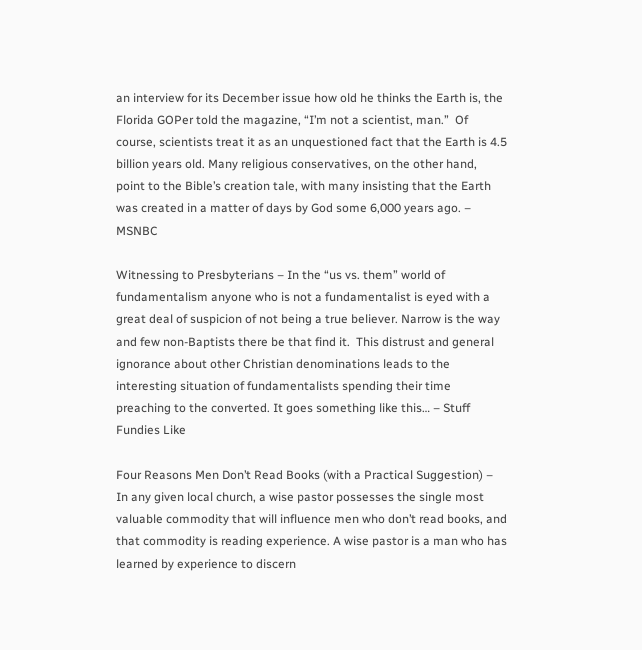an interview for its December issue how old he thinks the Earth is, the Florida GOPer told the magazine, “I’m not a scientist, man.”  Of course, scientists treat it as an unquestioned fact that the Earth is 4.5 billion years old. Many religious conservatives, on the other hand, point to the Bible’s creation tale, with many insisting that the Earth was created in a matter of days by God some 6,000 years ago. – MSNBC

Witnessing to Presbyterians – In the “us vs. them” world of fundamentalism anyone who is not a fundamentalist is eyed with a great deal of suspicion of not being a true believer. Narrow is the way and few non-Baptists there be that find it.  This distrust and general ignorance about other Christian denominations leads to the interesting situation of fundamentalists spending their time preaching to the converted. It goes something like this… – Stuff Fundies Like

Four Reasons Men Don’t Read Books (with a Practical Suggestion) – In any given local church, a wise pastor possesses the single most valuable commodity that will influence men who don’t read books, and that commodity is reading experience. A wise pastor is a man who has learned by experience to discern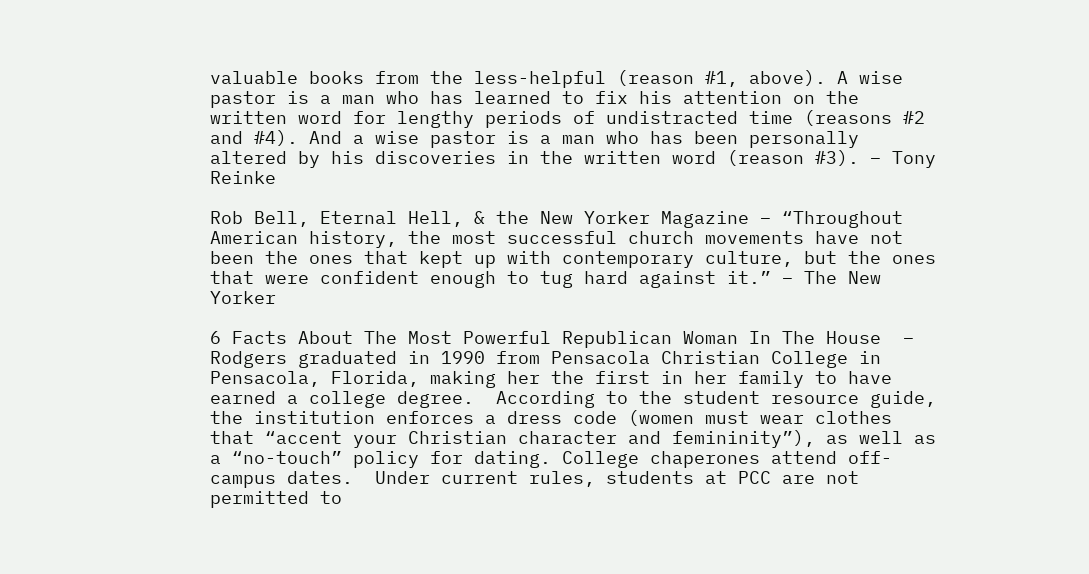valuable books from the less-helpful (reason #1, above). A wise pastor is a man who has learned to fix his attention on the written word for lengthy periods of undistracted time (reasons #2 and #4). And a wise pastor is a man who has been personally altered by his discoveries in the written word (reason #3). – Tony Reinke

Rob Bell, Eternal Hell, & the New Yorker Magazine – “Throughout American history, the most successful church movements have not been the ones that kept up with contemporary culture, but the ones that were confident enough to tug hard against it.” – The New Yorker

6 Facts About The Most Powerful Republican Woman In The House  – Rodgers graduated in 1990 from Pensacola Christian College in Pensacola, Florida, making her the first in her family to have earned a college degree.  According to the student resource guide, the institution enforces a dress code (women must wear clothes that “accent your Christian character and femininity”), as well as a “no-touch” policy for dating. College chaperones attend off-campus dates.  Under current rules, students at PCC are not permitted to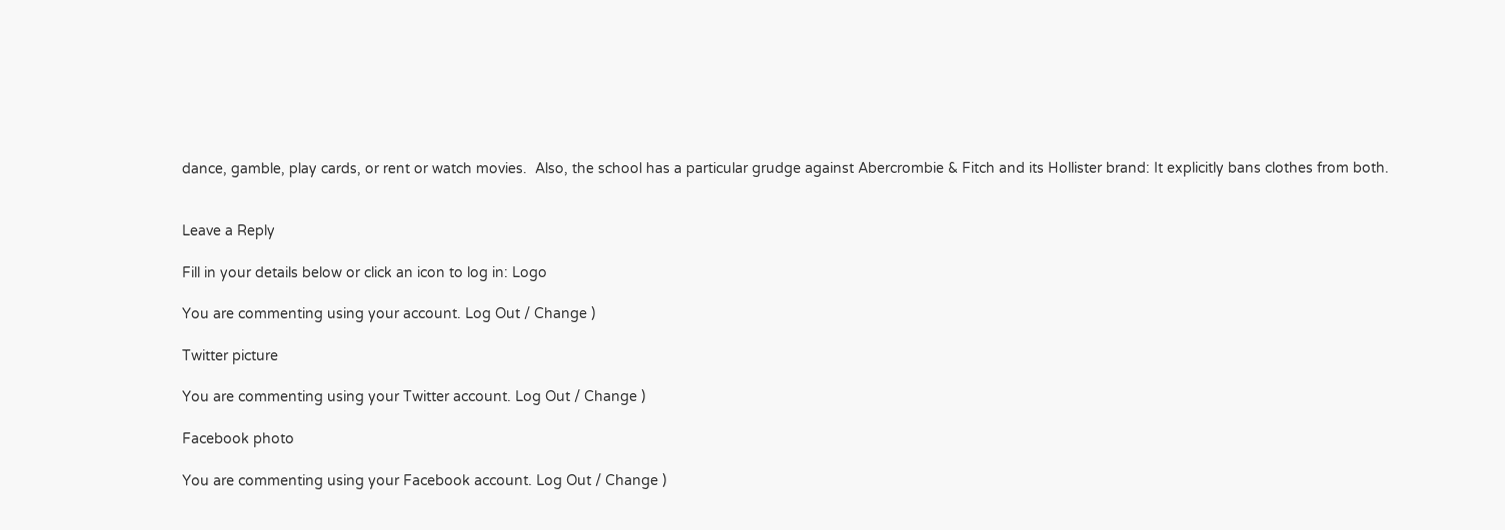dance, gamble, play cards, or rent or watch movies.  Also, the school has a particular grudge against Abercrombie & Fitch and its Hollister brand: It explicitly bans clothes from both.


Leave a Reply

Fill in your details below or click an icon to log in: Logo

You are commenting using your account. Log Out / Change )

Twitter picture

You are commenting using your Twitter account. Log Out / Change )

Facebook photo

You are commenting using your Facebook account. Log Out / Change )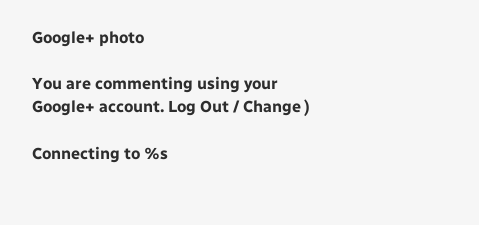Google+ photo

You are commenting using your Google+ account. Log Out / Change )

Connecting to %s